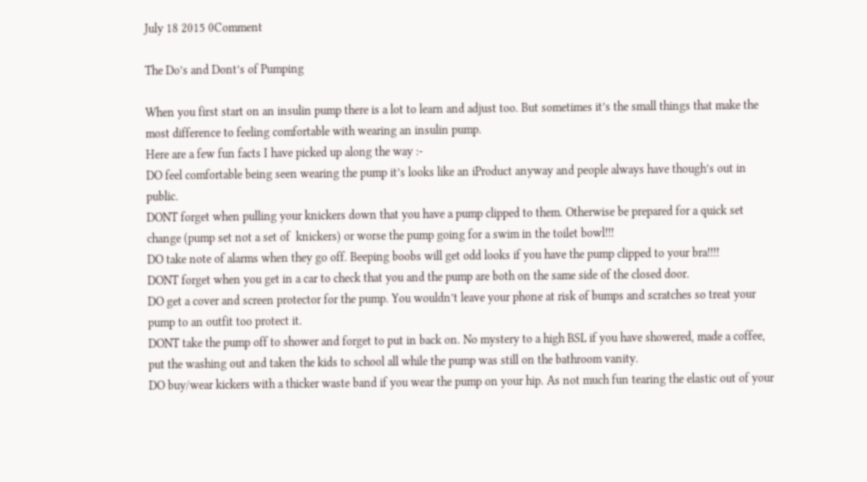July 18 2015 0Comment

The Do’s and Dont’s of Pumping

When you first start on an insulin pump there is a lot to learn and adjust too. But sometimes it’s the small things that make the most difference to feeling comfortable with wearing an insulin pump.
Here are a few fun facts I have picked up along the way :-
DO feel comfortable being seen wearing the pump it’s looks like an iProduct anyway and people always have though’s out in public.
DONT forget when pulling your knickers down that you have a pump clipped to them. Otherwise be prepared for a quick set change (pump set not a set of  knickers) or worse the pump going for a swim in the toilet bowl!!!
DO take note of alarms when they go off. Beeping boobs will get odd looks if you have the pump clipped to your bra!!!!
DONT forget when you get in a car to check that you and the pump are both on the same side of the closed door.
DO get a cover and screen protector for the pump. You wouldn’t leave your phone at risk of bumps and scratches so treat your pump to an outfit too protect it.
DONT take the pump off to shower and forget to put in back on. No mystery to a high BSL if you have showered, made a coffee, put the washing out and taken the kids to school all while the pump was still on the bathroom vanity.
DO buy/wear kickers with a thicker waste band if you wear the pump on your hip. As not much fun tearing the elastic out of your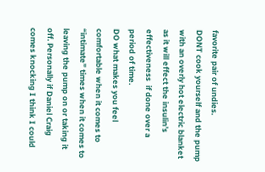favorite pair of undies.
DONT cook yourself and the pump with an overly hot electric blanket as it will effect the insulin’s effectiveness  if done over a period of time.
DO what makes you feel comfortable when it comes to “intimate” times when it comes to leaving the pump on or taking it off. Personally if Daniel Craig comes knocking I think I could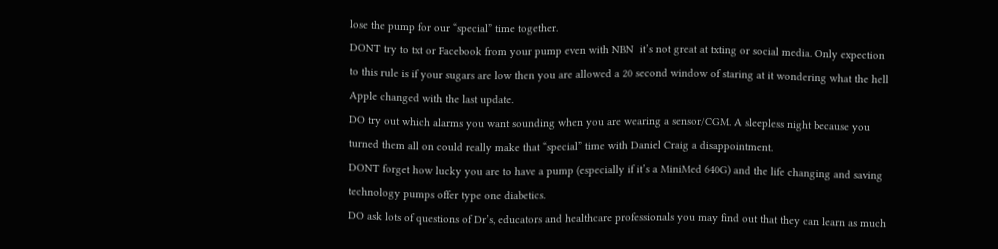lose the pump for our “special” time together.
DONT try to txt or Facebook from your pump even with NBN  it’s not great at txting or social media. Only expection to this rule is if your sugars are low then you are allowed a 20 second window of staring at it wondering what the hell Apple changed with the last update.
DO try out which alarms you want sounding when you are wearing a sensor/CGM. A sleepless night because you turned them all on could really make that “special” time with Daniel Craig a disappointment.
DONT forget how lucky you are to have a pump (especially if it’s a MiniMed 640G) and the life changing and saving technology pumps offer type one diabetics.
DO ask lots of questions of Dr’s, educators and healthcare professionals you may find out that they can learn as much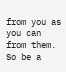from you as you can from them. So be a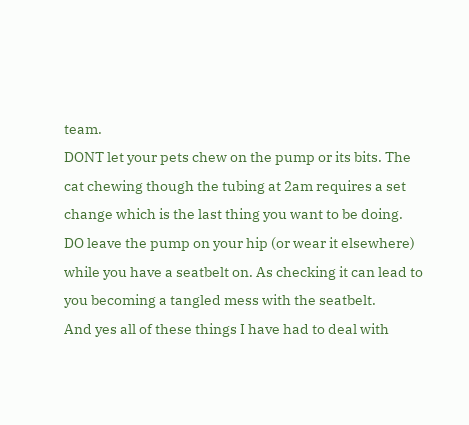team.
DONT let your pets chew on the pump or its bits. The cat chewing though the tubing at 2am requires a set change which is the last thing you want to be doing.
DO leave the pump on your hip (or wear it elsewhere) while you have a seatbelt on. As checking it can lead to you becoming a tangled mess with the seatbelt.
And yes all of these things I have had to deal with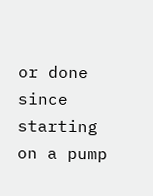or done since starting on a pump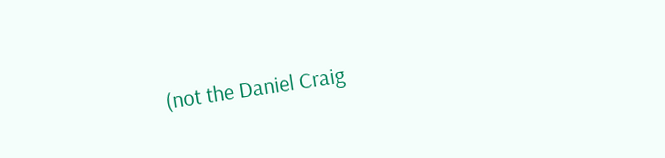(not the Daniel Craig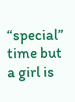“special” time but a girl is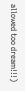allowed too dream!!!)